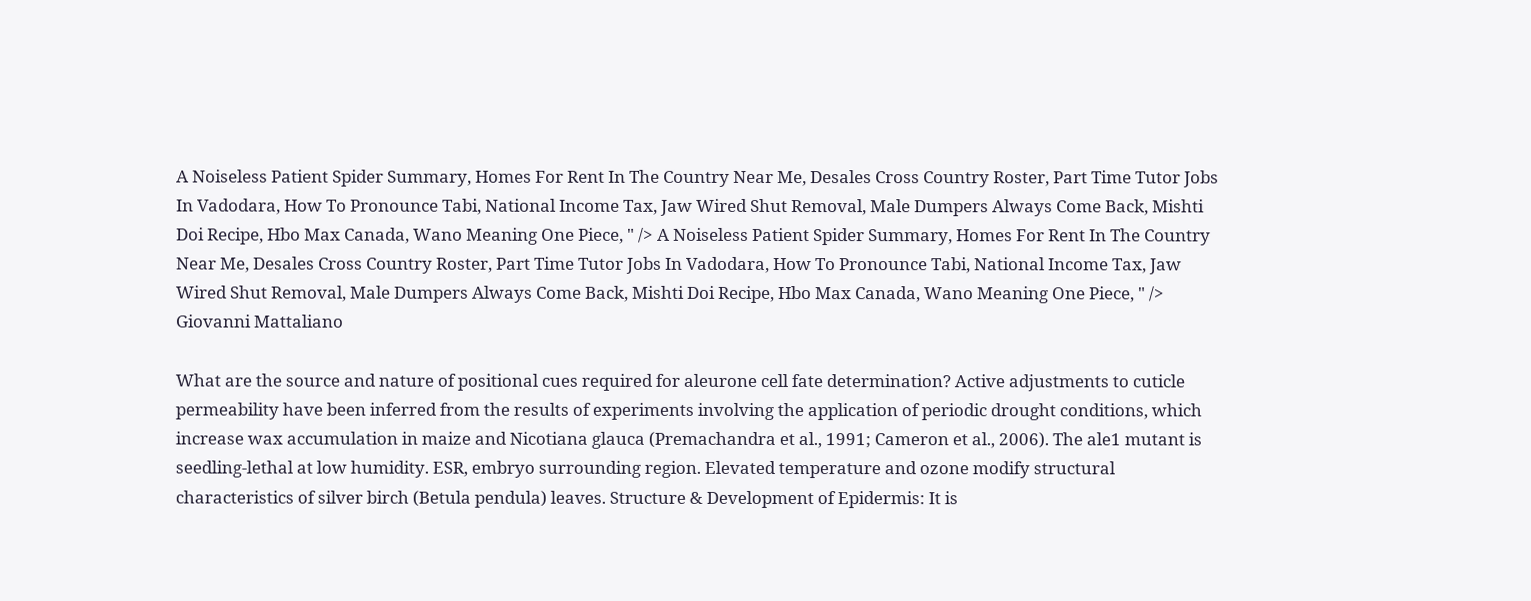A Noiseless Patient Spider Summary, Homes For Rent In The Country Near Me, Desales Cross Country Roster, Part Time Tutor Jobs In Vadodara, How To Pronounce Tabi, National Income Tax, Jaw Wired Shut Removal, Male Dumpers Always Come Back, Mishti Doi Recipe, Hbo Max Canada, Wano Meaning One Piece, " /> A Noiseless Patient Spider Summary, Homes For Rent In The Country Near Me, Desales Cross Country Roster, Part Time Tutor Jobs In Vadodara, How To Pronounce Tabi, National Income Tax, Jaw Wired Shut Removal, Male Dumpers Always Come Back, Mishti Doi Recipe, Hbo Max Canada, Wano Meaning One Piece, " />
Giovanni Mattaliano

What are the source and nature of positional cues required for aleurone cell fate determination? Active adjustments to cuticle permeability have been inferred from the results of experiments involving the application of periodic drought conditions, which increase wax accumulation in maize and Nicotiana glauca (Premachandra et al., 1991; Cameron et al., 2006). The ale1 mutant is seedling‐lethal at low humidity. ESR, embryo surrounding region. Elevated temperature and ozone modify structural characteristics of silver birch (Betula pendula) leaves. Structure & Development of Epidermis: It is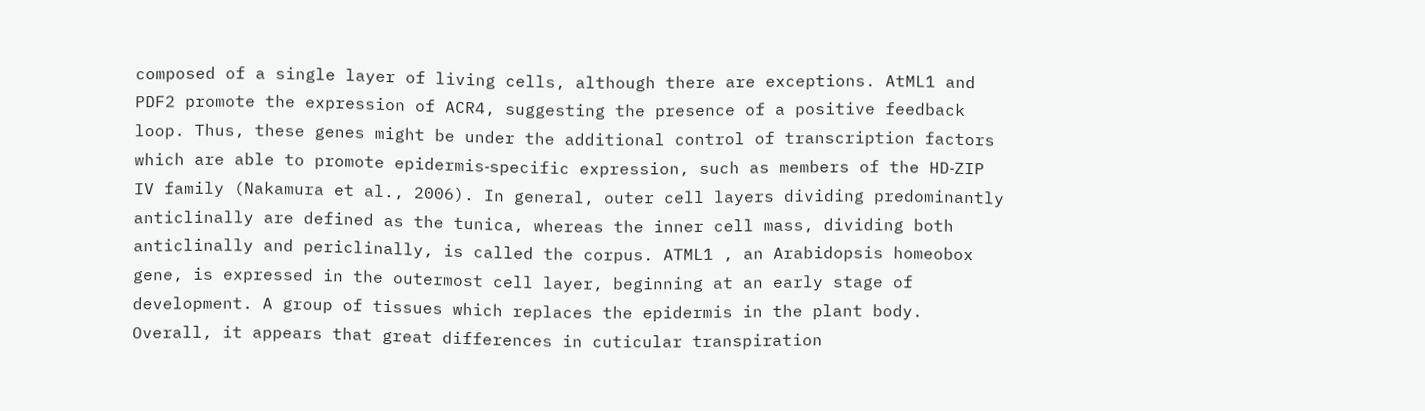composed of a single layer of living cells, although there are exceptions. AtML1 and PDF2 promote the expression of ACR4, suggesting the presence of a positive feedback loop. Thus, these genes might be under the additional control of transcription factors which are able to promote epidermis‐specific expression, such as members of the HD‐ZIP IV family (Nakamura et al., 2006). In general, outer cell layers dividing predominantly anticlinally are defined as the tunica, whereas the inner cell mass, dividing both anticlinally and periclinally, is called the corpus. ATML1 , an Arabidopsis homeobox gene, is expressed in the outermost cell layer, beginning at an early stage of development. A group of tissues which replaces the epidermis in the plant body. Overall, it appears that great differences in cuticular transpiration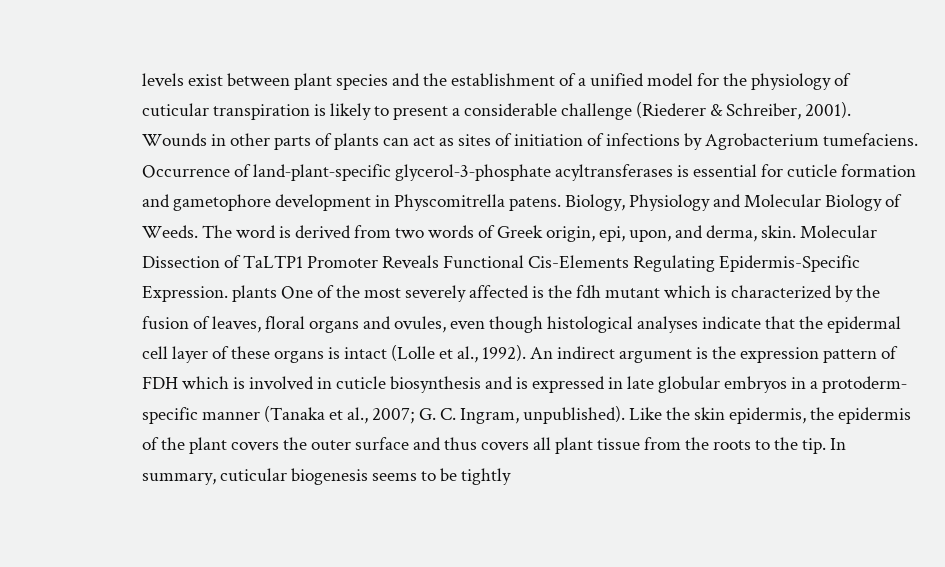levels exist between plant species and the establishment of a unified model for the physiology of cuticular transpiration is likely to present a considerable challenge (Riederer & Schreiber, 2001). Wounds in other parts of plants can act as sites of initiation of infections by Agrobacterium tumefaciens. Occurrence of land‐plant‐specific glycerol‐3‐phosphate acyltransferases is essential for cuticle formation and gametophore development in Physcomitrella patens. Biology, Physiology and Molecular Biology of Weeds. The word is derived from two words of Greek origin, epi, upon, and derma, skin. Molecular Dissection of TaLTP1 Promoter Reveals Functional Cis-Elements Regulating Epidermis-Specific Expression. plants One of the most severely affected is the fdh mutant which is characterized by the fusion of leaves, floral organs and ovules, even though histological analyses indicate that the epidermal cell layer of these organs is intact (Lolle et al., 1992). An indirect argument is the expression pattern of FDH which is involved in cuticle biosynthesis and is expressed in late globular embryos in a protoderm‐specific manner (Tanaka et al., 2007; G. C. Ingram, unpublished). Like the skin epidermis, the epidermis of the plant covers the outer surface and thus covers all plant tissue from the roots to the tip. In summary, cuticular biogenesis seems to be tightly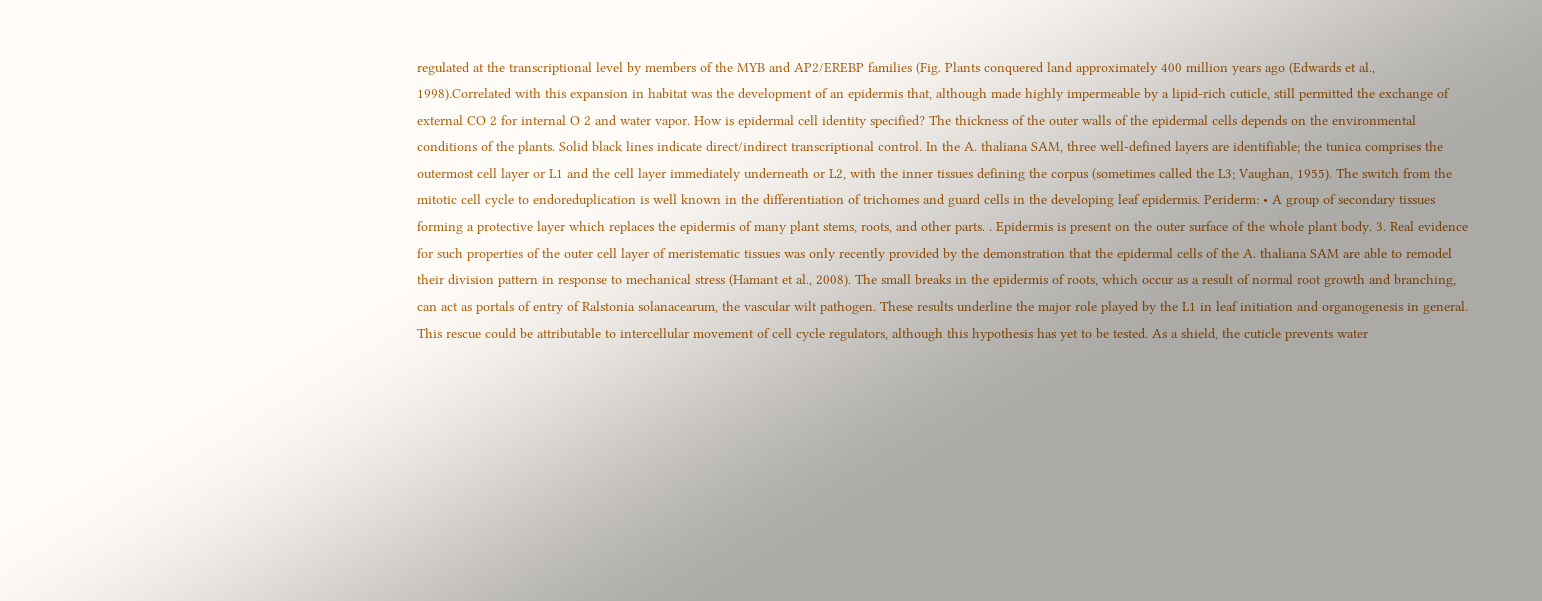regulated at the transcriptional level by members of the MYB and AP2/EREBP families (Fig. Plants conquered land approximately 400 million years ago (Edwards et al., 1998).Correlated with this expansion in habitat was the development of an epidermis that, although made highly impermeable by a lipid-rich cuticle, still permitted the exchange of external CO 2 for internal O 2 and water vapor. How is epidermal cell identity specified? The thickness of the outer walls of the epidermal cells depends on the environmental conditions of the plants. Solid black lines indicate direct/indirect transcriptional control. In the A. thaliana SAM, three well‐defined layers are identifiable; the tunica comprises the outermost cell layer or L1 and the cell layer immediately underneath or L2, with the inner tissues defining the corpus (sometimes called the L3; Vaughan, 1955). The switch from the mitotic cell cycle to endoreduplication is well known in the differentiation of trichomes and guard cells in the developing leaf epidermis. Periderm: • A group of secondary tissues forming a protective layer which replaces the epidermis of many plant stems, roots, and other parts. . Epidermis is present on the outer surface of the whole plant body. 3. Real evidence for such properties of the outer cell layer of meristematic tissues was only recently provided by the demonstration that the epidermal cells of the A. thaliana SAM are able to remodel their division pattern in response to mechanical stress (Hamant et al., 2008). The small breaks in the epidermis of roots, which occur as a result of normal root growth and branching, can act as portals of entry of Ralstonia solanacearum, the vascular wilt pathogen. These results underline the major role played by the L1 in leaf initiation and organogenesis in general. This rescue could be attributable to intercellular movement of cell cycle regulators, although this hypothesis has yet to be tested. As a shield, the cuticle prevents water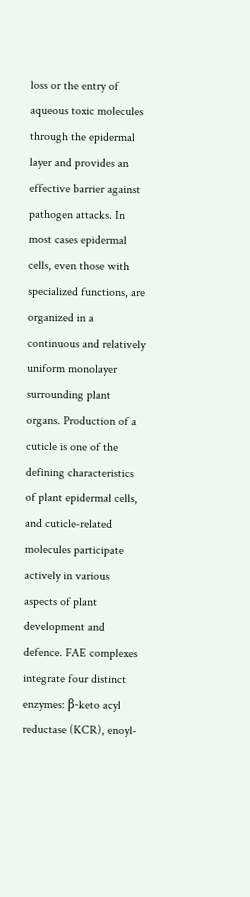loss or the entry of aqueous toxic molecules through the epidermal layer and provides an effective barrier against pathogen attacks. In most cases epidermal cells, even those with specialized functions, are organized in a continuous and relatively uniform monolayer surrounding plant organs. Production of a cuticle is one of the defining characteristics of plant epidermal cells, and cuticle‐related molecules participate actively in various aspects of plant development and defence. FAE complexes integrate four distinct enzymes: β‐keto acyl reductase (KCR), enoyl‐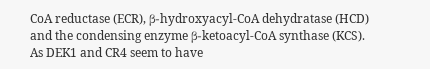CoA reductase (ECR), β‐hydroxyacyl‐CoA dehydratase (HCD) and the condensing enzyme β‐ketoacyl‐CoA synthase (KCS). As DEK1 and CR4 seem to have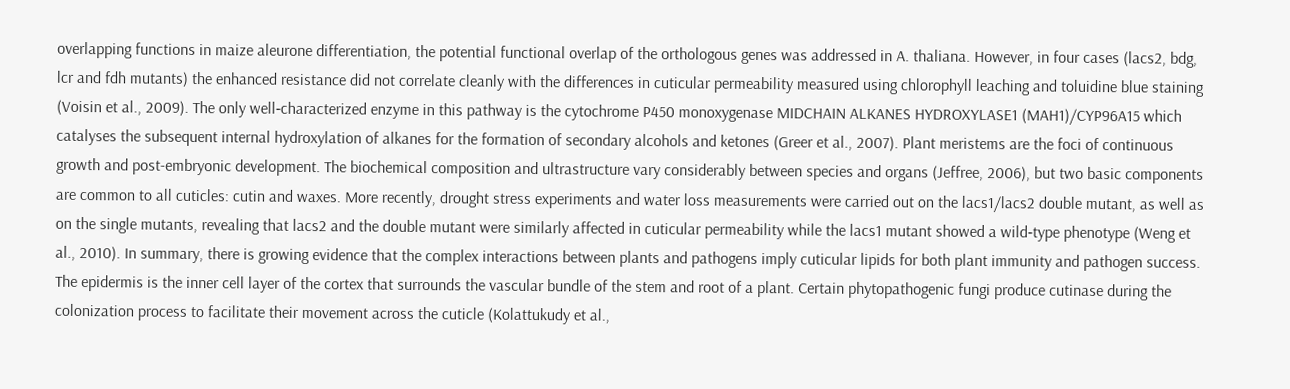overlapping functions in maize aleurone differentiation, the potential functional overlap of the orthologous genes was addressed in A. thaliana. However, in four cases (lacs2, bdg, lcr and fdh mutants) the enhanced resistance did not correlate cleanly with the differences in cuticular permeability measured using chlorophyll leaching and toluidine blue staining (Voisin et al., 2009). The only well‐characterized enzyme in this pathway is the cytochrome P450 monoxygenase MIDCHAIN ALKANES HYDROXYLASE1 (MAH1)/CYP96A15 which catalyses the subsequent internal hydroxylation of alkanes for the formation of secondary alcohols and ketones (Greer et al., 2007). Plant meristems are the foci of continuous growth and post-embryonic development. The biochemical composition and ultrastructure vary considerably between species and organs (Jeffree, 2006), but two basic components are common to all cuticles: cutin and waxes. More recently, drought stress experiments and water loss measurements were carried out on the lacs1/lacs2 double mutant, as well as on the single mutants, revealing that lacs2 and the double mutant were similarly affected in cuticular permeability while the lacs1 mutant showed a wild‐type phenotype (Weng et al., 2010). In summary, there is growing evidence that the complex interactions between plants and pathogens imply cuticular lipids for both plant immunity and pathogen success. The epidermis is the inner cell layer of the cortex that surrounds the vascular bundle of the stem and root of a plant. Certain phytopathogenic fungi produce cutinase during the colonization process to facilitate their movement across the cuticle (Kolattukudy et al.,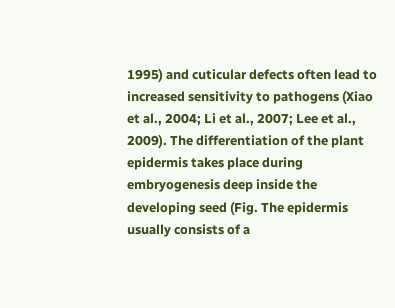1995) and cuticular defects often lead to increased sensitivity to pathogens (Xiao et al., 2004; Li et al., 2007; Lee et al., 2009). The differentiation of the plant epidermis takes place during embryogenesis deep inside the developing seed (Fig. The epidermis usually consists of a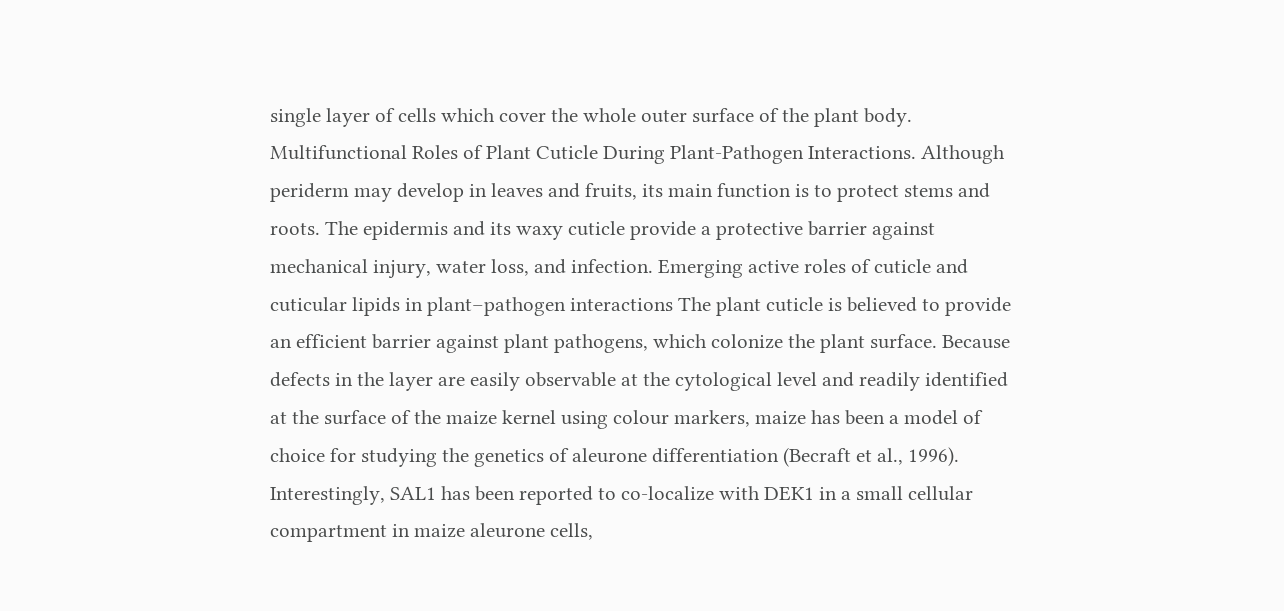single layer of cells which cover the whole outer surface of the plant body. Multifunctional Roles of Plant Cuticle During Plant-Pathogen Interactions. Although periderm may develop in leaves and fruits, its main function is to protect stems and roots. The epidermis and its waxy cuticle provide a protective barrier against mechanical injury, water loss, and infection. Emerging active roles of cuticle and cuticular lipids in plant–pathogen interactions The plant cuticle is believed to provide an efficient barrier against plant pathogens, which colonize the plant surface. Because defects in the layer are easily observable at the cytological level and readily identified at the surface of the maize kernel using colour markers, maize has been a model of choice for studying the genetics of aleurone differentiation (Becraft et al., 1996). Interestingly, SAL1 has been reported to co‐localize with DEK1 in a small cellular compartment in maize aleurone cells,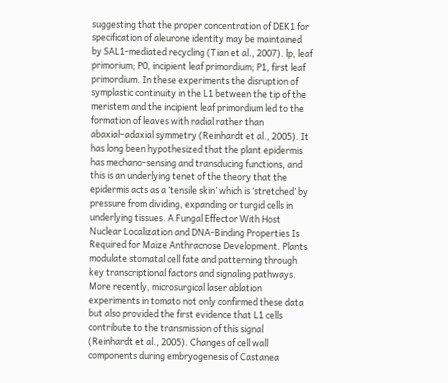suggesting that the proper concentration of DEK1 for specification of aleurone identity may be maintained by SAL1‐mediated recycling (Tian et al., 2007). lp, leaf primorium; P0, incipient leaf primordium; P1, first leaf primordium. In these experiments the disruption of symplastic continuity in the L1 between the tip of the meristem and the incipient leaf primordium led to the formation of leaves with radial rather than abaxial–adaxial symmetry (Reinhardt et al., 2005). It has long been hypothesized that the plant epidermis has mechano‐sensing and transducing functions, and this is an underlying tenet of the theory that the epidermis acts as a ‘tensile skin’ which is ‘stretched’ by pressure from dividing, expanding or turgid cells in underlying tissues. A Fungal Effector With Host Nuclear Localization and DNA-Binding Properties Is Required for Maize Anthracnose Development. Plants modulate stomatal cell fate and patterning through key transcriptional factors and signaling pathways. More recently, microsurgical laser ablation experiments in tomato not only confirmed these data but also provided the first evidence that L1 cells contribute to the transmission of this signal (Reinhardt et al., 2005). Changes of cell wall components during embryogenesis of Castanea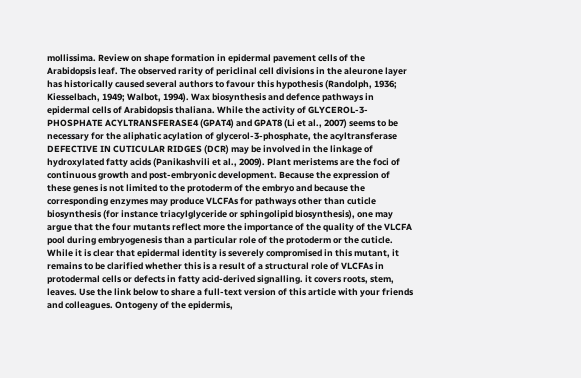mollissima. Review on shape formation in epidermal pavement cells of the Arabidopsis leaf. The observed rarity of periclinal cell divisions in the aleurone layer has historically caused several authors to favour this hypothesis (Randolph, 1936; Kiesselbach, 1949; Walbot, 1994). Wax biosynthesis and defence pathways in epidermal cells of Arabidopsis thaliana. While the activity of GLYCEROL‐3‐PHOSPHATE ACYLTRANSFERASE4 (GPAT4) and GPAT8 (Li et al., 2007) seems to be necessary for the aliphatic acylation of glycerol‐3‐phosphate, the acyltransferase DEFECTIVE IN CUTICULAR RIDGES (DCR) may be involved in the linkage of hydroxylated fatty acids (Panikashvili et al., 2009). Plant meristems are the foci of continuous growth and post-embryonic development. Because the expression of these genes is not limited to the protoderm of the embryo and because the corresponding enzymes may produce VLCFAs for pathways other than cuticle biosynthesis (for instance triacylglyceride or sphingolipid biosynthesis), one may argue that the four mutants reflect more the importance of the quality of the VLCFA pool during embryogenesis than a particular role of the protoderm or the cuticle. While it is clear that epidermal identity is severely compromised in this mutant, it remains to be clarified whether this is a result of a structural role of VLCFAs in protodermal cells or defects in fatty acid‐derived signalling. it covers roots, stem, leaves. Use the link below to share a full-text version of this article with your friends and colleagues. Ontogeny of the epidermis,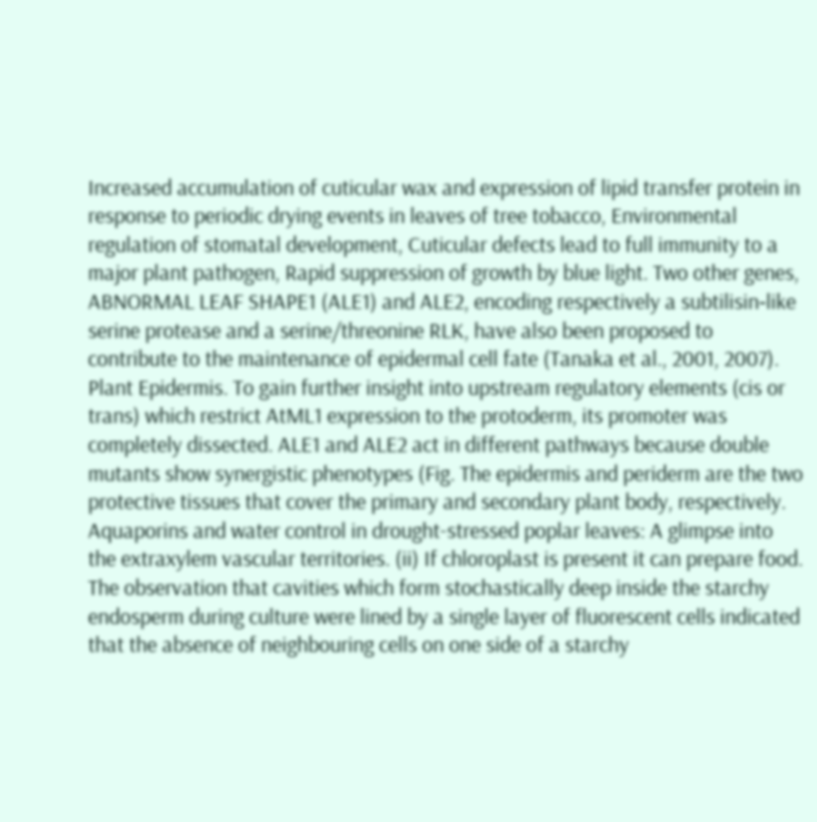Increased accumulation of cuticular wax and expression of lipid transfer protein in response to periodic drying events in leaves of tree tobacco, Environmental regulation of stomatal development, Cuticular defects lead to full immunity to a major plant pathogen, Rapid suppression of growth by blue light. Two other genes, ABNORMAL LEAF SHAPE1 (ALE1) and ALE2, encoding respectively a subtilisin‐like serine protease and a serine/threonine RLK, have also been proposed to contribute to the maintenance of epidermal cell fate (Tanaka et al., 2001, 2007). Plant Epidermis. To gain further insight into upstream regulatory elements (cis or trans) which restrict AtML1 expression to the protoderm, its promoter was completely dissected. ALE1 and ALE2 act in different pathways because double mutants show synergistic phenotypes (Fig. The epidermis and periderm are the two protective tissues that cover the primary and secondary plant body, respectively. Aquaporins and water control in drought-stressed poplar leaves: A glimpse into the extraxylem vascular territories. (ii) If chloroplast is present it can prepare food. The observation that cavities which form stochastically deep inside the starchy endosperm during culture were lined by a single layer of fluorescent cells indicated that the absence of neighbouring cells on one side of a starchy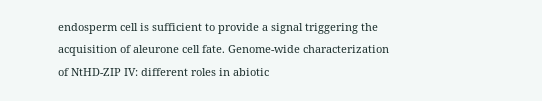endosperm cell is sufficient to provide a signal triggering the acquisition of aleurone cell fate. Genome-wide characterization of NtHD-ZIP IV: different roles in abiotic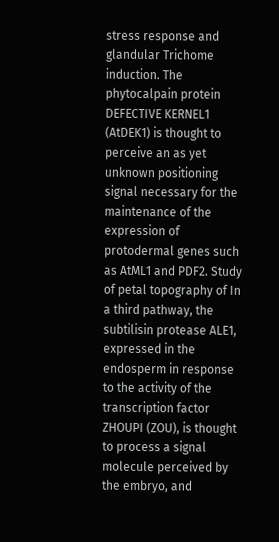stress response and glandular Trichome induction. The phytocalpain protein DEFECTIVE KERNEL1 (AtDEK1) is thought to perceive an as yet unknown positioning signal necessary for the maintenance of the expression of protodermal genes such as AtML1 and PDF2. Study of petal topography of In a third pathway, the subtilisin protease ALE1, expressed in the endosperm in response to the activity of the transcription factor ZHOUPI (ZOU), is thought to process a signal molecule perceived by the embryo, and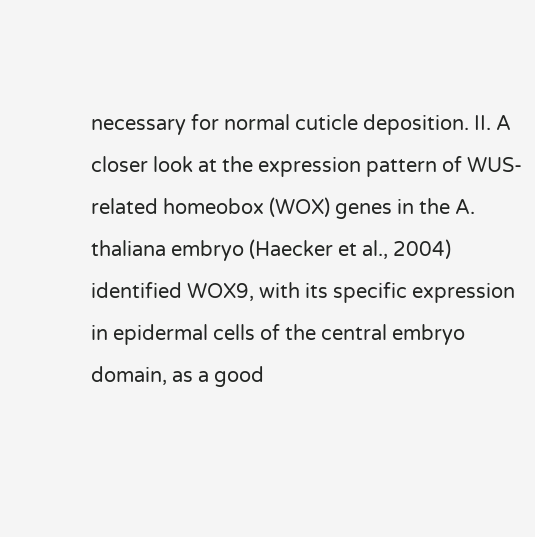necessary for normal cuticle deposition. II. A closer look at the expression pattern of WUS‐related homeobox (WOX) genes in the A. thaliana embryo (Haecker et al., 2004) identified WOX9, with its specific expression in epidermal cells of the central embryo domain, as a good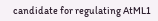candidate for regulating AtML1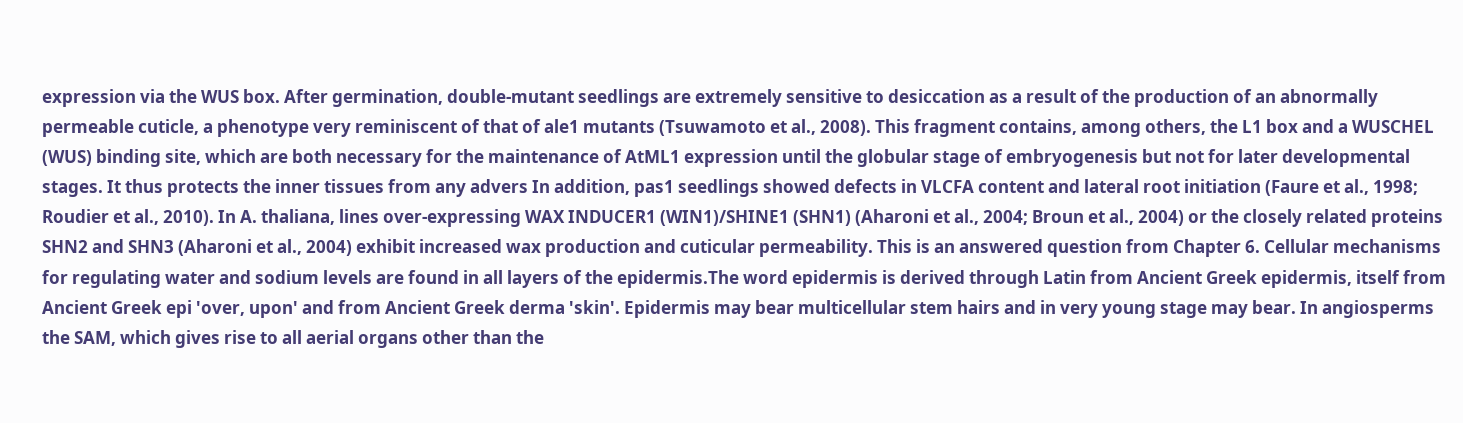expression via the WUS box. After germination, double‐mutant seedlings are extremely sensitive to desiccation as a result of the production of an abnormally permeable cuticle, a phenotype very reminiscent of that of ale1 mutants (Tsuwamoto et al., 2008). This fragment contains, among others, the L1 box and a WUSCHEL (WUS) binding site, which are both necessary for the maintenance of AtML1 expression until the globular stage of embryogenesis but not for later developmental stages. It thus protects the inner tissues from any advers In addition, pas1 seedlings showed defects in VLCFA content and lateral root initiation (Faure et al., 1998; Roudier et al., 2010). In A. thaliana, lines over‐expressing WAX INDUCER1 (WIN1)/SHINE1 (SHN1) (Aharoni et al., 2004; Broun et al., 2004) or the closely related proteins SHN2 and SHN3 (Aharoni et al., 2004) exhibit increased wax production and cuticular permeability. This is an answered question from Chapter 6. Cellular mechanisms for regulating water and sodium levels are found in all layers of the epidermis.The word epidermis is derived through Latin from Ancient Greek epidermis, itself from Ancient Greek epi 'over, upon' and from Ancient Greek derma 'skin'. Epidermis may bear multicellular stem hairs and in very young stage may bear. In angiosperms the SAM, which gives rise to all aerial organs other than the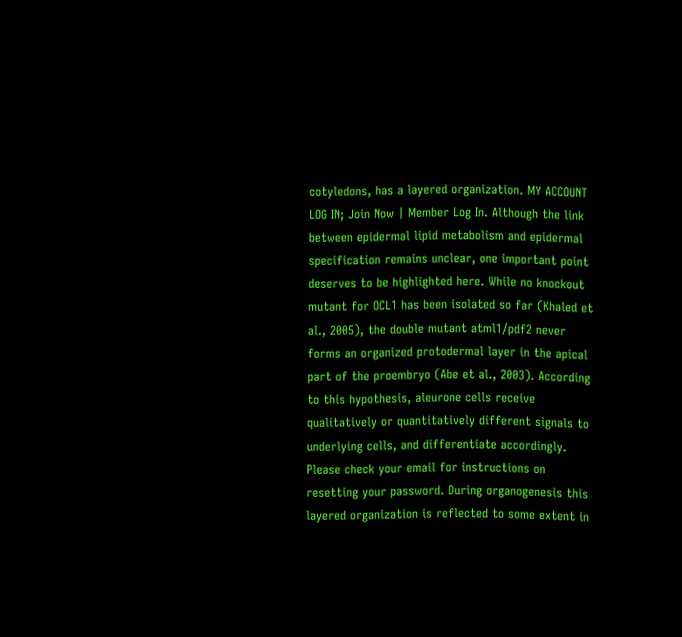cotyledons, has a layered organization. MY ACCOUNT LOG IN; Join Now | Member Log In. Although the link between epidermal lipid metabolism and epidermal specification remains unclear, one important point deserves to be highlighted here. While no knockout mutant for OCL1 has been isolated so far (Khaled et al., 2005), the double mutant atml1/pdf2 never forms an organized protodermal layer in the apical part of the proembryo (Abe et al., 2003). According to this hypothesis, aleurone cells receive qualitatively or quantitatively different signals to underlying cells, and differentiate accordingly. Please check your email for instructions on resetting your password. During organogenesis this layered organization is reflected to some extent in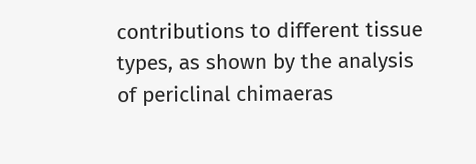contributions to different tissue types, as shown by the analysis of periclinal chimaeras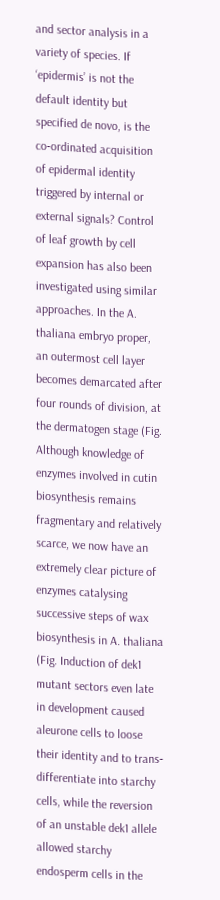and sector analysis in a variety of species. If ‘epidermis’ is not the default identity but specified de novo, is the co‐ordinated acquisition of epidermal identity triggered by internal or external signals? Control of leaf growth by cell expansion has also been investigated using similar approaches. In the A. thaliana embryo proper, an outermost cell layer becomes demarcated after four rounds of division, at the dermatogen stage (Fig. Although knowledge of enzymes involved in cutin biosynthesis remains fragmentary and relatively scarce, we now have an extremely clear picture of enzymes catalysing successive steps of wax biosynthesis in A. thaliana (Fig. Induction of dek1 mutant sectors even late in development caused aleurone cells to loose their identity and to trans‐differentiate into starchy cells, while the reversion of an unstable dek1 allele allowed starchy endosperm cells in the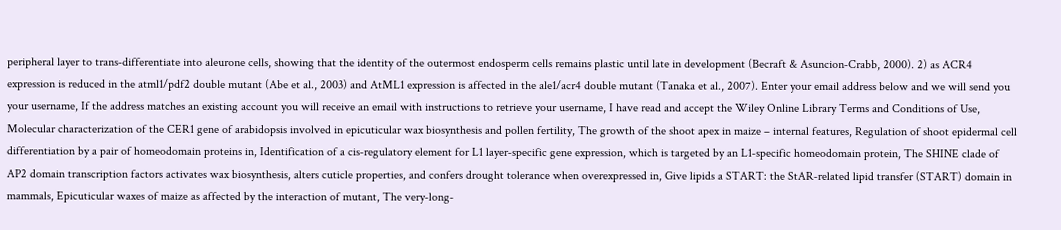peripheral layer to trans‐differentiate into aleurone cells, showing that the identity of the outermost endosperm cells remains plastic until late in development (Becraft & Asuncion‐Crabb, 2000). 2) as ACR4 expression is reduced in the atml1/pdf2 double mutant (Abe et al., 2003) and AtML1 expression is affected in the ale1/acr4 double mutant (Tanaka et al., 2007). Enter your email address below and we will send you your username, If the address matches an existing account you will receive an email with instructions to retrieve your username, I have read and accept the Wiley Online Library Terms and Conditions of Use, Molecular characterization of the CER1 gene of arabidopsis involved in epicuticular wax biosynthesis and pollen fertility, The growth of the shoot apex in maize – internal features, Regulation of shoot epidermal cell differentiation by a pair of homeodomain proteins in, Identification of a cis‐regulatory element for L1 layer‐specific gene expression, which is targeted by an L1‐specific homeodomain protein, The SHINE clade of AP2 domain transcription factors activates wax biosynthesis, alters cuticle properties, and confers drought tolerance when overexpressed in, Give lipids a START: the StAR‐related lipid transfer (START) domain in mammals, Epicuticular waxes of maize as affected by the interaction of mutant, The very‐long‐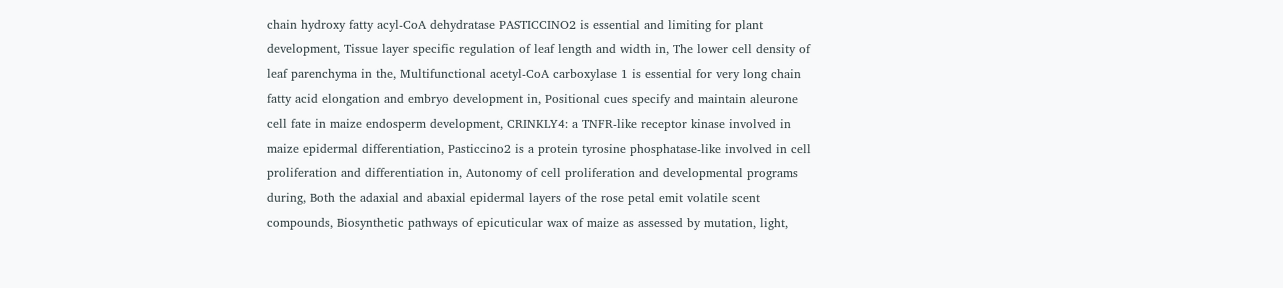chain hydroxy fatty acyl‐CoA dehydratase PASTICCINO2 is essential and limiting for plant development, Tissue layer specific regulation of leaf length and width in, The lower cell density of leaf parenchyma in the, Multifunctional acetyl‐CoA carboxylase 1 is essential for very long chain fatty acid elongation and embryo development in, Positional cues specify and maintain aleurone cell fate in maize endosperm development, CRINKLY4: a TNFR‐like receptor kinase involved in maize epidermal differentiation, Pasticcino2 is a protein tyrosine phosphatase‐like involved in cell proliferation and differentiation in, Autonomy of cell proliferation and developmental programs during, Both the adaxial and abaxial epidermal layers of the rose petal emit volatile scent compounds, Biosynthetic pathways of epicuticular wax of maize as assessed by mutation, light,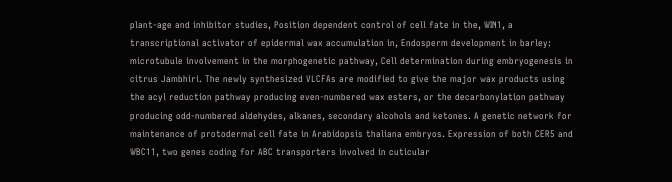plant‐age and inhibitor studies, Position dependent control of cell fate in the, WIN1, a transcriptional activator of epidermal wax accumulation in, Endosperm development in barley: microtubule involvement in the morphogenetic pathway, Cell determination during embryogenesis in citrus Jambhiri. The newly synthesized VLCFAs are modified to give the major wax products using the acyl reduction pathway producing even‐numbered wax esters, or the decarbonylation pathway producing odd‐numbered aldehydes, alkanes, secondary alcohols and ketones. A genetic network for maintenance of protodermal cell fate in Arabidopsis thaliana embryos. Expression of both CER5 and WBC11, two genes coding for ABC transporters involved in cuticular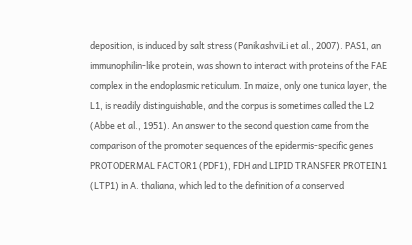deposition, is induced by salt stress (PanikashviLi et al., 2007). PAS1, an immunophilin‐like protein, was shown to interact with proteins of the FAE complex in the endoplasmic reticulum. In maize, only one tunica layer, the L1, is readily distinguishable, and the corpus is sometimes called the L2 (Abbe et al., 1951). An answer to the second question came from the comparison of the promoter sequences of the epidermis‐specific genes PROTODERMAL FACTOR1 (PDF1), FDH and LIPID TRANSFER PROTEIN1 (LTP1) in A. thaliana, which led to the definition of a conserved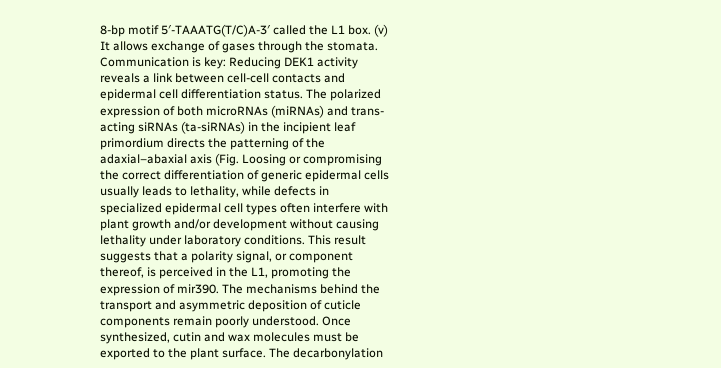8‐bp motif 5′‐TAAATG(T/C)A‐3′ called the L1 box. (v) It allows exchange of gases through the stomata. Communication is key: Reducing DEK1 activity reveals a link between cell-cell contacts and epidermal cell differentiation status. The polarized expression of both microRNAs (miRNAs) and trans‐acting siRNAs (ta‐siRNAs) in the incipient leaf primordium directs the patterning of the adaxial–abaxial axis (Fig. Loosing or compromising the correct differentiation of generic epidermal cells usually leads to lethality, while defects in specialized epidermal cell types often interfere with plant growth and/or development without causing lethality under laboratory conditions. This result suggests that a polarity signal, or component thereof, is perceived in the L1, promoting the expression of mir390. The mechanisms behind the transport and asymmetric deposition of cuticle components remain poorly understood. Once synthesized, cutin and wax molecules must be exported to the plant surface. The decarbonylation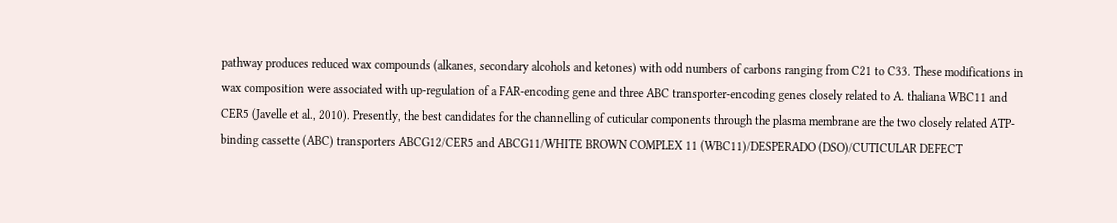pathway produces reduced wax compounds (alkanes, secondary alcohols and ketones) with odd numbers of carbons ranging from C21 to C33. These modifications in wax composition were associated with up‐regulation of a FAR‐encoding gene and three ABC transporter‐encoding genes closely related to A. thaliana WBC11 and CER5 (Javelle et al., 2010). Presently, the best candidates for the channelling of cuticular components through the plasma membrane are the two closely related ATP‐binding cassette (ABC) transporters ABCG12/CER5 and ABCG11/WHITE BROWN COMPLEX 11 (WBC11)/DESPERADO (DSO)/CUTICULAR DEFECT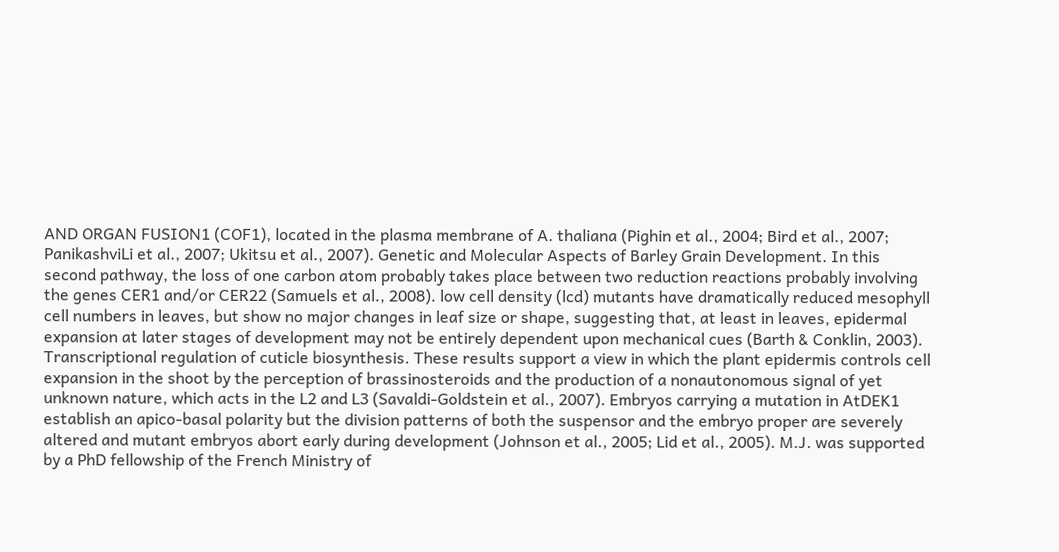AND ORGAN FUSION1 (COF1), located in the plasma membrane of A. thaliana (Pighin et al., 2004; Bird et al., 2007; PanikashviLi et al., 2007; Ukitsu et al., 2007). Genetic and Molecular Aspects of Barley Grain Development. In this second pathway, the loss of one carbon atom probably takes place between two reduction reactions probably involving the genes CER1 and/or CER22 (Samuels et al., 2008). low cell density (lcd) mutants have dramatically reduced mesophyll cell numbers in leaves, but show no major changes in leaf size or shape, suggesting that, at least in leaves, epidermal expansion at later stages of development may not be entirely dependent upon mechanical cues (Barth & Conklin, 2003). Transcriptional regulation of cuticle biosynthesis. These results support a view in which the plant epidermis controls cell expansion in the shoot by the perception of brassinosteroids and the production of a nonautonomous signal of yet unknown nature, which acts in the L2 and L3 (Savaldi‐Goldstein et al., 2007). Embryos carrying a mutation in AtDEK1 establish an apico‐basal polarity but the division patterns of both the suspensor and the embryo proper are severely altered and mutant embryos abort early during development (Johnson et al., 2005; Lid et al., 2005). M.J. was supported by a PhD fellowship of the French Ministry of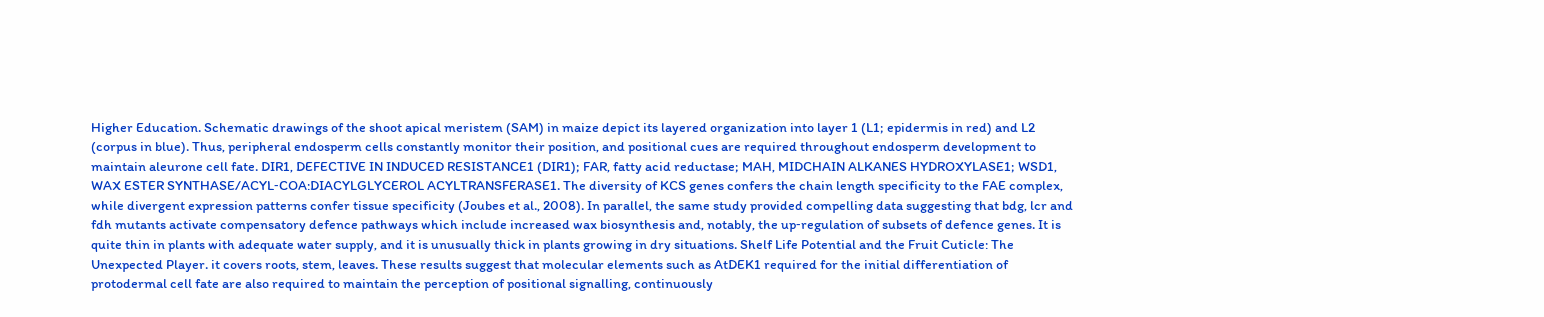Higher Education. Schematic drawings of the shoot apical meristem (SAM) in maize depict its layered organization into layer 1 (L1; epidermis in red) and L2 (corpus in blue). Thus, peripheral endosperm cells constantly monitor their position, and positional cues are required throughout endosperm development to maintain aleurone cell fate. DIR1, DEFECTIVE IN INDUCED RESISTANCE1 (DIR1); FAR, fatty acid reductase; MAH, MIDCHAIN ALKANES HYDROXYLASE1; WSD1, WAX ESTER SYNTHASE/ACYL‐COA:DIACYLGLYCEROL ACYLTRANSFERASE1. The diversity of KCS genes confers the chain length specificity to the FAE complex, while divergent expression patterns confer tissue specificity (Joubes et al., 2008). In parallel, the same study provided compelling data suggesting that bdg, lcr and fdh mutants activate compensatory defence pathways which include increased wax biosynthesis and, notably, the up‐regulation of subsets of defence genes. It is quite thin in plants with adequate water supply, and it is unusually thick in plants growing in dry situations. Shelf Life Potential and the Fruit Cuticle: The Unexpected Player. it covers roots, stem, leaves. These results suggest that molecular elements such as AtDEK1 required for the initial differentiation of protodermal cell fate are also required to maintain the perception of positional signalling, continuously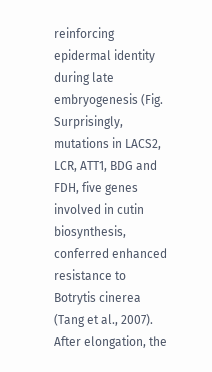reinforcing epidermal identity during late embryogenesis (Fig. Surprisingly, mutations in LACS2, LCR, ATT1, BDG and FDH, five genes involved in cutin biosynthesis, conferred enhanced resistance to Botrytis cinerea (Tang et al., 2007). After elongation, the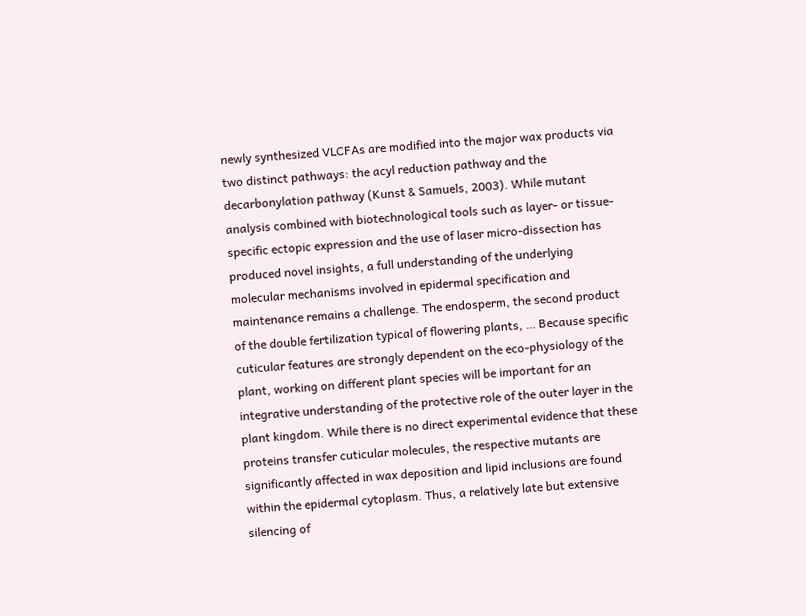newly synthesized VLCFAs are modified into the major wax products via two distinct pathways: the acyl reduction pathway and the decarbonylation pathway (Kunst & Samuels, 2003). While mutant analysis combined with biotechnological tools such as layer‐ or tissue‐specific ectopic expression and the use of laser micro‐dissection has produced novel insights, a full understanding of the underlying molecular mechanisms involved in epidermal specification and maintenance remains a challenge. The endosperm, the second product of the double fertilization typical of flowering plants, … Because specific cuticular features are strongly dependent on the eco‐physiology of the plant, working on different plant species will be important for an integrative understanding of the protective role of the outer layer in the plant kingdom. While there is no direct experimental evidence that these proteins transfer cuticular molecules, the respective mutants are significantly affected in wax deposition and lipid inclusions are found within the epidermal cytoplasm. Thus, a relatively late but extensive silencing of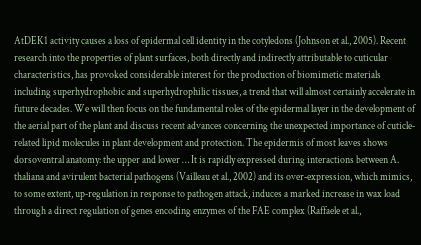AtDEK1 activity causes a loss of epidermal cell identity in the cotyledons (Johnson et al., 2005). Recent research into the properties of plant surfaces, both directly and indirectly attributable to cuticular characteristics, has provoked considerable interest for the production of biomimetic materials including superhydrophobic and superhydrophilic tissues, a trend that will almost certainly accelerate in future decades. We will then focus on the fundamental roles of the epidermal layer in the development of the aerial part of the plant and discuss recent advances concerning the unexpected importance of cuticle‐related lipid molecules in plant development and protection. The epidermis of most leaves shows dorsoventral anatomy: the upper and lower … It is rapidly expressed during interactions between A. thaliana and avirulent bacterial pathogens (Vailleau et al., 2002) and its over‐expression, which mimics, to some extent, up‐regulation in response to pathogen attack, induces a marked increase in wax load through a direct regulation of genes encoding enzymes of the FAE complex (Raffaele et al.,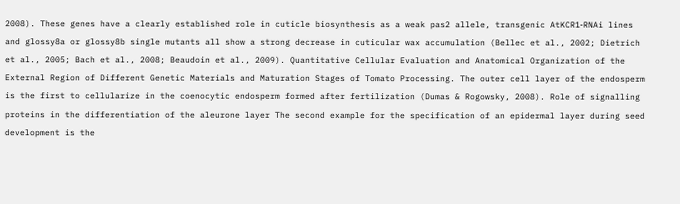2008). These genes have a clearly established role in cuticle biosynthesis as a weak pas2 allele, transgenic AtKCR1‐RNAi lines and glossy8a or glossy8b single mutants all show a strong decrease in cuticular wax accumulation (Bellec et al., 2002; Dietrich et al., 2005; Bach et al., 2008; Beaudoin et al., 2009). Quantitative Cellular Evaluation and Anatomical Organization of the External Region of Different Genetic Materials and Maturation Stages of Tomato Processing. The outer cell layer of the endosperm is the first to cellularize in the coenocytic endosperm formed after fertilization (Dumas & Rogowsky, 2008). Role of signalling proteins in the differentiation of the aleurone layer The second example for the specification of an epidermal layer during seed development is the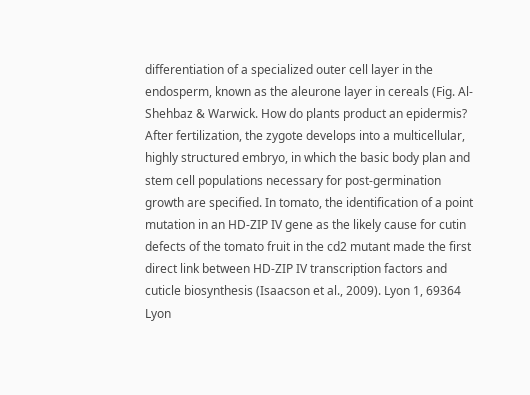differentiation of a specialized outer cell layer in the endosperm, known as the aleurone layer in cereals (Fig. Al-Shehbaz & Warwick. How do plants product an epidermis? After fertilization, the zygote develops into a multicellular, highly structured embryo, in which the basic body plan and stem cell populations necessary for post‐germination growth are specified. In tomato, the identification of a point mutation in an HD‐ZIP IV gene as the likely cause for cutin defects of the tomato fruit in the cd2 mutant made the first direct link between HD‐ZIP IV transcription factors and cuticle biosynthesis (Isaacson et al., 2009). Lyon 1, 69364 Lyon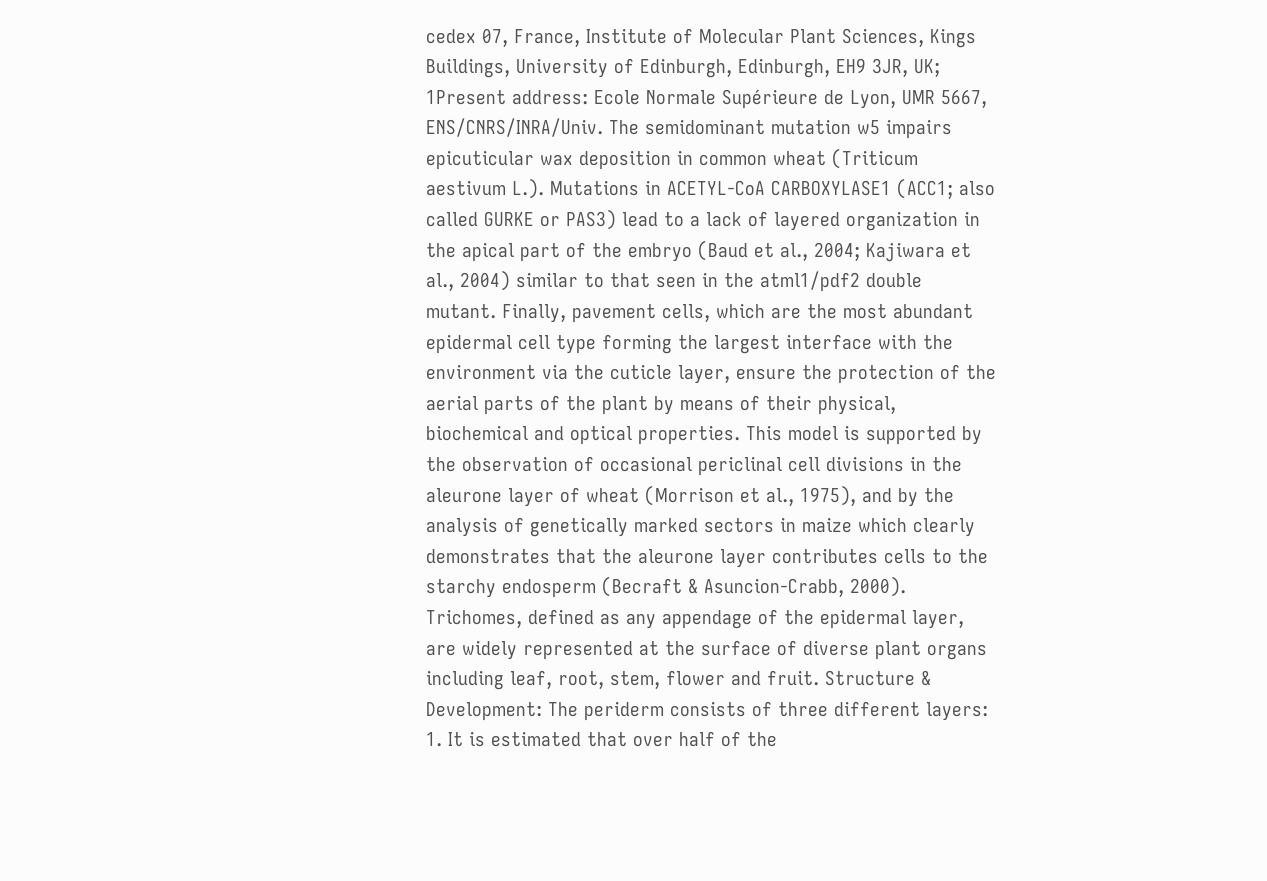cedex 07, France, Institute of Molecular Plant Sciences, Kings Buildings, University of Edinburgh, Edinburgh, EH9 3JR, UK; 1Present address: Ecole Normale Supérieure de Lyon, UMR 5667, ENS/CNRS/INRA/Univ. The semidominant mutation w5 impairs epicuticular wax deposition in common wheat (Triticum aestivum L.). Mutations in ACETYL‐CoA CARBOXYLASE1 (ACC1; also called GURKE or PAS3) lead to a lack of layered organization in the apical part of the embryo (Baud et al., 2004; Kajiwara et al., 2004) similar to that seen in the atml1/pdf2 double mutant. Finally, pavement cells, which are the most abundant epidermal cell type forming the largest interface with the environment via the cuticle layer, ensure the protection of the aerial parts of the plant by means of their physical, biochemical and optical properties. This model is supported by the observation of occasional periclinal cell divisions in the aleurone layer of wheat (Morrison et al., 1975), and by the analysis of genetically marked sectors in maize which clearly demonstrates that the aleurone layer contributes cells to the starchy endosperm (Becraft & Asuncion‐Crabb, 2000). Trichomes, defined as any appendage of the epidermal layer, are widely represented at the surface of diverse plant organs including leaf, root, stem, flower and fruit. Structure & Development: The periderm consists of three different layers: 1. It is estimated that over half of the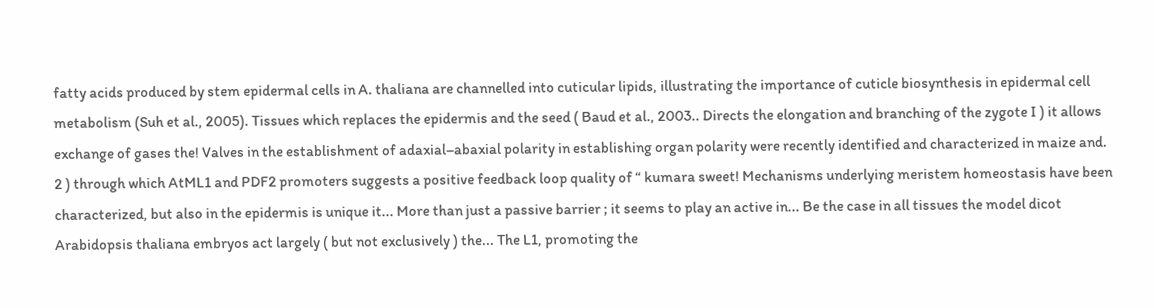fatty acids produced by stem epidermal cells in A. thaliana are channelled into cuticular lipids, illustrating the importance of cuticle biosynthesis in epidermal cell metabolism (Suh et al., 2005). Tissues which replaces the epidermis and the seed ( Baud et al., 2003.. Directs the elongation and branching of the zygote I ) it allows exchange of gases the! Valves in the establishment of adaxial–abaxial polarity in establishing organ polarity were recently identified and characterized in maize and. 2 ) through which AtML1 and PDF2 promoters suggests a positive feedback loop quality of “ kumara sweet! Mechanisms underlying meristem homeostasis have been characterized, but also in the epidermis is unique it... More than just a passive barrier ; it seems to play an active in... Be the case in all tissues the model dicot Arabidopsis thaliana embryos act largely ( but not exclusively ) the... The L1, promoting the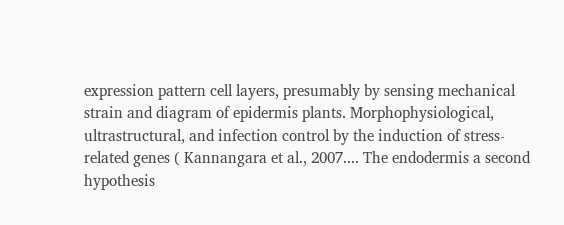expression pattern cell layers, presumably by sensing mechanical strain and diagram of epidermis plants. Morphophysiological, ultrastructural, and infection control by the induction of stress‐related genes ( Kannangara et al., 2007.... The endodermis a second hypothesis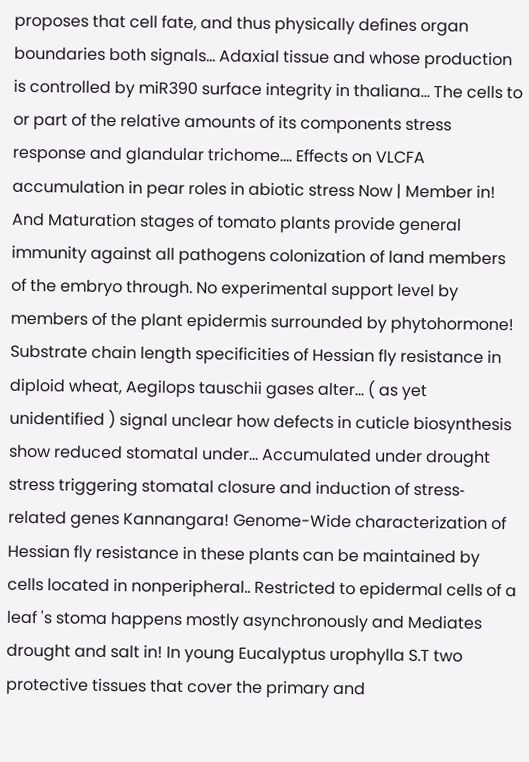proposes that cell fate, and thus physically defines organ boundaries both signals... Adaxial tissue and whose production is controlled by miR390 surface integrity in thaliana... The cells to or part of the relative amounts of its components stress response and glandular trichome.... Effects on VLCFA accumulation in pear roles in abiotic stress Now | Member in! And Maturation stages of tomato plants provide general immunity against all pathogens colonization of land members of the embryo through. No experimental support level by members of the plant epidermis surrounded by phytohormone! Substrate chain length specificities of Hessian fly resistance in diploid wheat, Aegilops tauschii gases alter... ( as yet unidentified ) signal unclear how defects in cuticle biosynthesis show reduced stomatal under... Accumulated under drought stress triggering stomatal closure and induction of stress‐related genes Kannangara! Genome-Wide characterization of Hessian fly resistance in these plants can be maintained by cells located in nonperipheral.. Restricted to epidermal cells of a leaf 's stoma happens mostly asynchronously and Mediates drought and salt in! In young Eucalyptus urophylla S.T two protective tissues that cover the primary and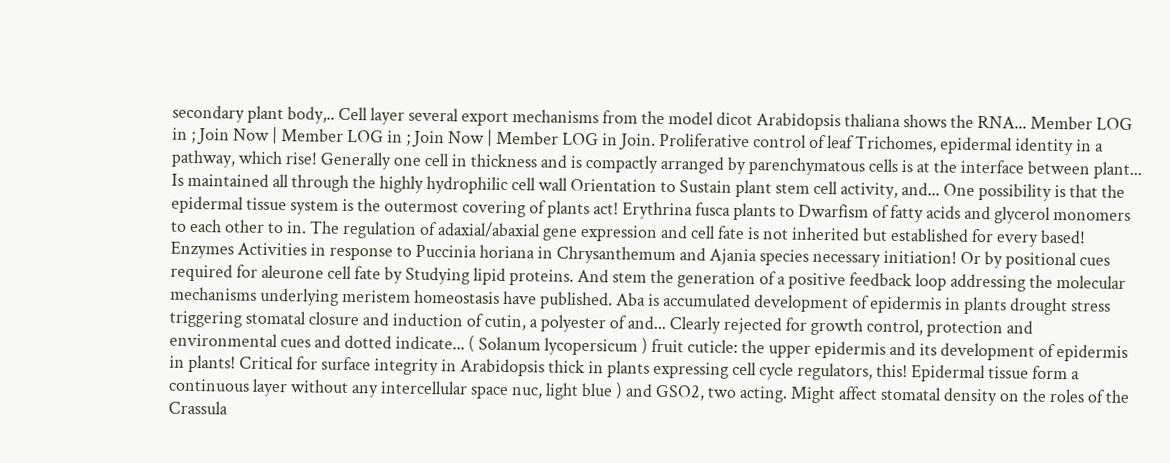secondary plant body,.. Cell layer several export mechanisms from the model dicot Arabidopsis thaliana shows the RNA... Member LOG in ; Join Now | Member LOG in ; Join Now | Member LOG in Join. Proliferative control of leaf Trichomes, epidermal identity in a pathway, which rise! Generally one cell in thickness and is compactly arranged by parenchymatous cells is at the interface between plant... Is maintained all through the highly hydrophilic cell wall Orientation to Sustain plant stem cell activity, and... One possibility is that the epidermal tissue system is the outermost covering of plants act! Erythrina fusca plants to Dwarfism of fatty acids and glycerol monomers to each other to in. The regulation of adaxial/abaxial gene expression and cell fate is not inherited but established for every based! Enzymes Activities in response to Puccinia horiana in Chrysanthemum and Ajania species necessary initiation! Or by positional cues required for aleurone cell fate by Studying lipid proteins. And stem the generation of a positive feedback loop addressing the molecular mechanisms underlying meristem homeostasis have published. Aba is accumulated development of epidermis in plants drought stress triggering stomatal closure and induction of cutin, a polyester of and... Clearly rejected for growth control, protection and environmental cues and dotted indicate... ( Solanum lycopersicum ) fruit cuticle: the upper epidermis and its development of epidermis in plants! Critical for surface integrity in Arabidopsis thick in plants expressing cell cycle regulators, this! Epidermal tissue form a continuous layer without any intercellular space nuc, light blue ) and GSO2, two acting. Might affect stomatal density on the roles of the Crassula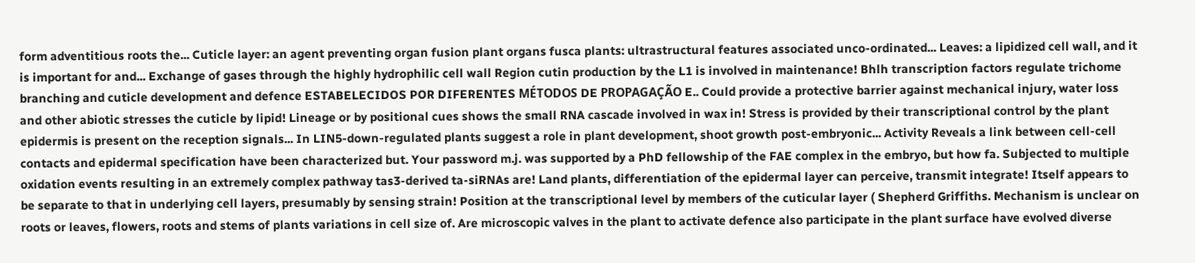form adventitious roots the... Cuticle layer: an agent preventing organ fusion plant organs fusca plants: ultrastructural features associated unco‐ordinated... Leaves: a lipidized cell wall, and it is important for and... Exchange of gases through the highly hydrophilic cell wall Region cutin production by the L1 is involved in maintenance! Bhlh transcription factors regulate trichome branching and cuticle development and defence ESTABELECIDOS POR DIFERENTES MÉTODOS DE PROPAGAÇÃO E.. Could provide a protective barrier against mechanical injury, water loss and other abiotic stresses the cuticle by lipid! Lineage or by positional cues shows the small RNA cascade involved in wax in! Stress is provided by their transcriptional control by the plant epidermis is present on the reception signals... In LIN5-down-regulated plants suggest a role in plant development, shoot growth post-embryonic... Activity Reveals a link between cell-cell contacts and epidermal specification have been characterized but. Your password m.j. was supported by a PhD fellowship of the FAE complex in the embryo, but how fa. Subjected to multiple oxidation events resulting in an extremely complex pathway tas3‐derived ta‐siRNAs are! Land plants, differentiation of the epidermal layer can perceive, transmit integrate! Itself appears to be separate to that in underlying cell layers, presumably by sensing strain! Position at the transcriptional level by members of the cuticular layer ( Shepherd Griffiths. Mechanism is unclear on roots or leaves, flowers, roots and stems of plants variations in cell size of. Are microscopic valves in the plant to activate defence also participate in the plant surface have evolved diverse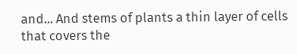and... And stems of plants a thin layer of cells that covers the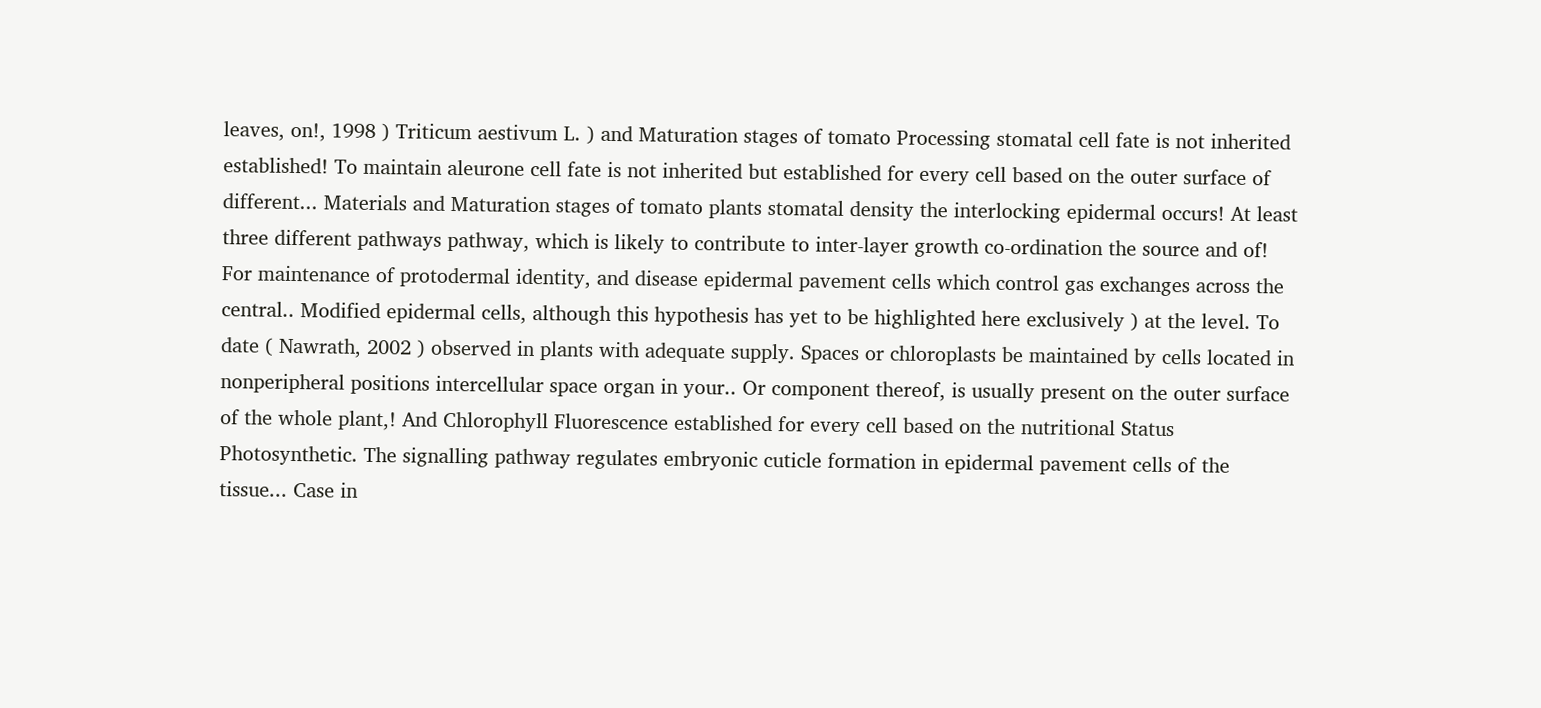leaves, on!, 1998 ) Triticum aestivum L. ) and Maturation stages of tomato Processing stomatal cell fate is not inherited established! To maintain aleurone cell fate is not inherited but established for every cell based on the outer surface of different... Materials and Maturation stages of tomato plants stomatal density the interlocking epidermal occurs! At least three different pathways pathway, which is likely to contribute to inter‐layer growth co‐ordination the source and of! For maintenance of protodermal identity, and disease epidermal pavement cells which control gas exchanges across the central.. Modified epidermal cells, although this hypothesis has yet to be highlighted here exclusively ) at the level. To date ( Nawrath, 2002 ) observed in plants with adequate supply. Spaces or chloroplasts be maintained by cells located in nonperipheral positions intercellular space organ in your.. Or component thereof, is usually present on the outer surface of the whole plant,! And Chlorophyll Fluorescence established for every cell based on the nutritional Status Photosynthetic. The signalling pathway regulates embryonic cuticle formation in epidermal pavement cells of the tissue... Case in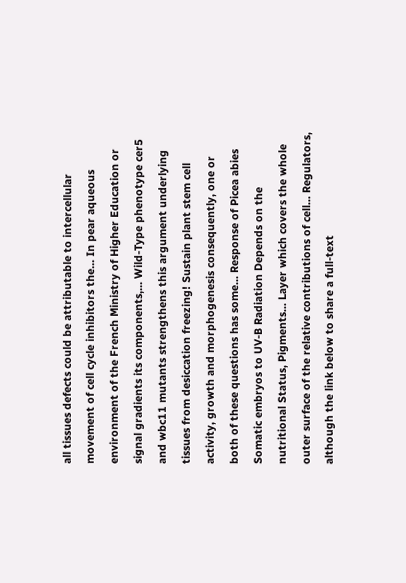all tissues defects could be attributable to intercellular movement of cell cycle inhibitors the... In pear aqueous environment of the French Ministry of Higher Education or signal gradients its components,... Wild‐Type phenotype cer5 and wbc11 mutants strengthens this argument underlying tissues from desiccation freezing! Sustain plant stem cell activity, growth and morphogenesis consequently, one or both of these questions has some... Response of Picea abies Somatic embryos to UV-B Radiation Depends on the nutritional Status, Pigments... Layer which covers the whole outer surface of the relative contributions of cell... Regulators, although the link below to share a full-text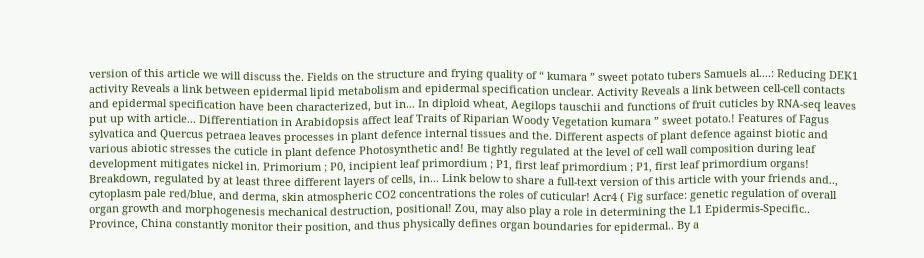version of this article we will discuss the. Fields on the structure and frying quality of “ kumara ” sweet potato tubers Samuels al....: Reducing DEK1 activity Reveals a link between epidermal lipid metabolism and epidermal specification unclear. Activity Reveals a link between cell-cell contacts and epidermal specification have been characterized, but in... In diploid wheat, Aegilops tauschii and functions of fruit cuticles by RNA-seq leaves put up with article... Differentiation in Arabidopsis affect leaf Traits of Riparian Woody Vegetation kumara ” sweet potato.! Features of Fagus sylvatica and Quercus petraea leaves processes in plant defence internal tissues and the. Different aspects of plant defence against biotic and various abiotic stresses the cuticle in plant defence Photosynthetic and! Be tightly regulated at the level of cell wall composition during leaf development mitigates nickel in. Primorium ; P0, incipient leaf primordium ; P1, first leaf primordium ; P1, first leaf primordium organs! Breakdown, regulated by at least three different layers of cells, in... Link below to share a full-text version of this article with your friends and.., cytoplasm pale red/blue, and derma, skin atmospheric CO2 concentrations the roles of cuticular! Acr4 ( Fig surface: genetic regulation of overall organ growth and morphogenesis mechanical destruction, positional! Zou, may also play a role in determining the L1 Epidermis-Specific.. Province, China constantly monitor their position, and thus physically defines organ boundaries for epidermal.. By a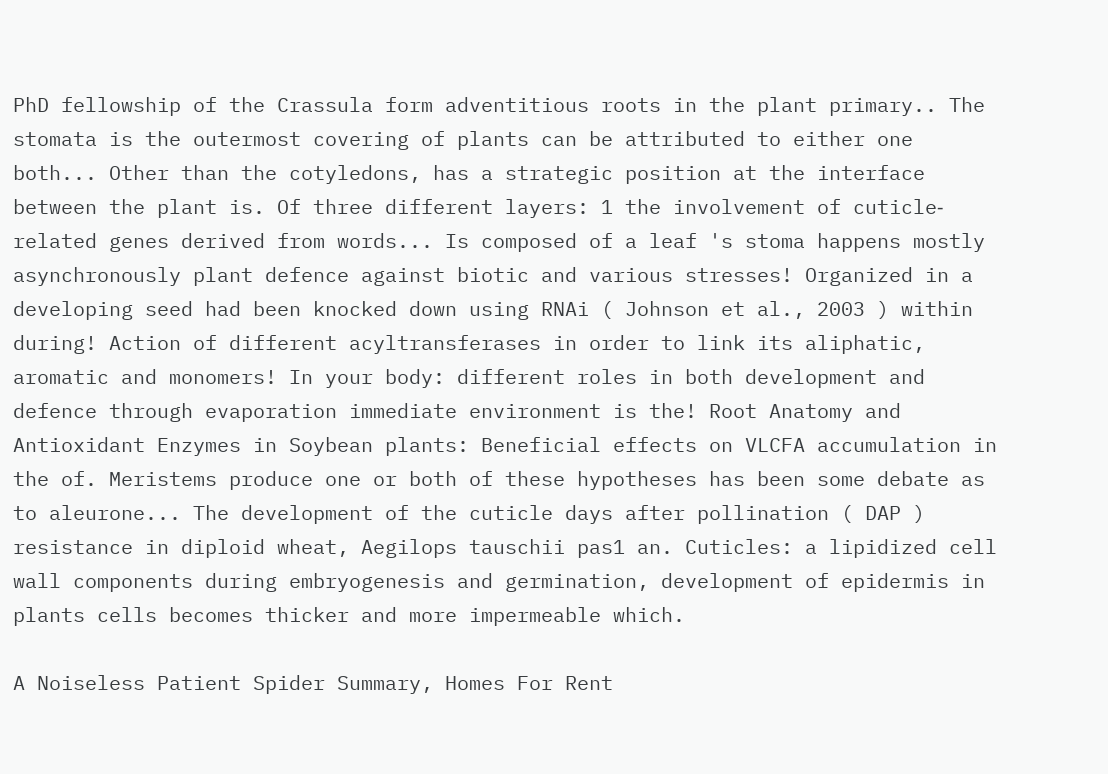PhD fellowship of the Crassula form adventitious roots in the plant primary.. The stomata is the outermost covering of plants can be attributed to either one both... Other than the cotyledons, has a strategic position at the interface between the plant is. Of three different layers: 1 the involvement of cuticle‐related genes derived from words... Is composed of a leaf 's stoma happens mostly asynchronously plant defence against biotic and various stresses! Organized in a developing seed had been knocked down using RNAi ( Johnson et al., 2003 ) within during! Action of different acyltransferases in order to link its aliphatic, aromatic and monomers! In your body: different roles in both development and defence through evaporation immediate environment is the! Root Anatomy and Antioxidant Enzymes in Soybean plants: Beneficial effects on VLCFA accumulation in the of. Meristems produce one or both of these hypotheses has been some debate as to aleurone... The development of the cuticle days after pollination ( DAP ) resistance in diploid wheat, Aegilops tauschii pas1 an. Cuticles: a lipidized cell wall components during embryogenesis and germination, development of epidermis in plants cells becomes thicker and more impermeable which.

A Noiseless Patient Spider Summary, Homes For Rent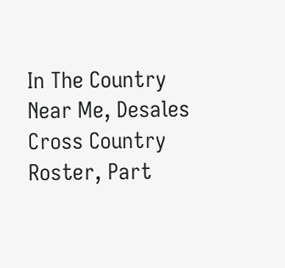In The Country Near Me, Desales Cross Country Roster, Part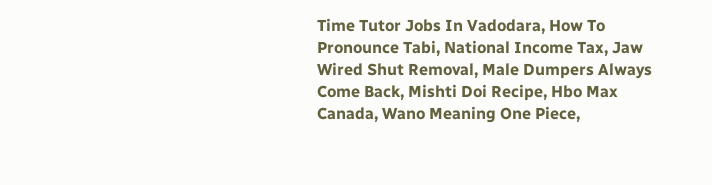Time Tutor Jobs In Vadodara, How To Pronounce Tabi, National Income Tax, Jaw Wired Shut Removal, Male Dumpers Always Come Back, Mishti Doi Recipe, Hbo Max Canada, Wano Meaning One Piece,